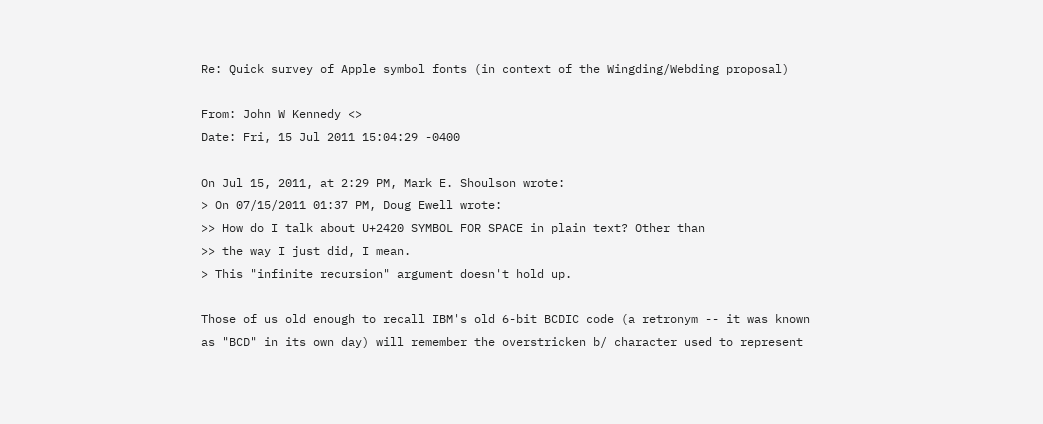Re: Quick survey of Apple symbol fonts (in context of the Wingding/Webding proposal)

From: John W Kennedy <>
Date: Fri, 15 Jul 2011 15:04:29 -0400

On Jul 15, 2011, at 2:29 PM, Mark E. Shoulson wrote:
> On 07/15/2011 01:37 PM, Doug Ewell wrote:
>> How do I talk about U+2420 SYMBOL FOR SPACE in plain text? Other than
>> the way I just did, I mean.
> This "infinite recursion" argument doesn't hold up.

Those of us old enough to recall IBM's old 6-bit BCDIC code (a retronym -- it was known as "BCD" in its own day) will remember the overstricken b/ character used to represent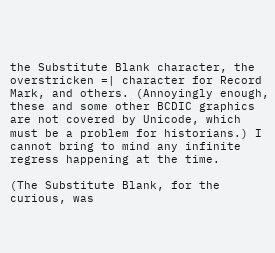the Substitute Blank character, the overstricken =| character for Record Mark, and others. (Annoyingly enough, these and some other BCDIC graphics are not covered by Unicode, which must be a problem for historians.) I cannot bring to mind any infinite regress happening at the time.

(The Substitute Blank, for the curious, was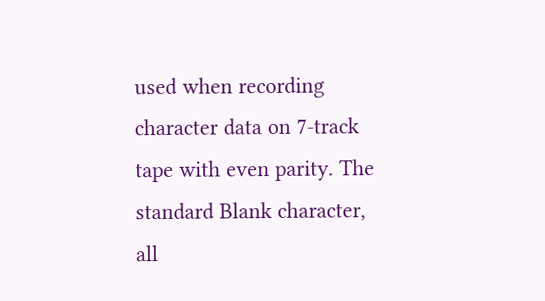used when recording character data on 7-track tape with even parity. The standard Blank character, all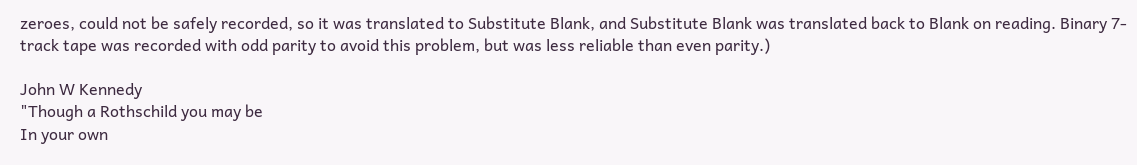zeroes, could not be safely recorded, so it was translated to Substitute Blank, and Substitute Blank was translated back to Blank on reading. Binary 7-track tape was recorded with odd parity to avoid this problem, but was less reliable than even parity.)

John W Kennedy
"Though a Rothschild you may be
In your own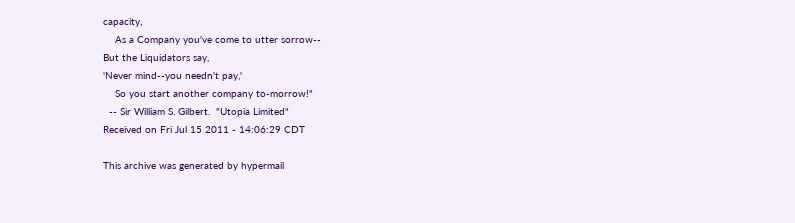capacity,
    As a Company you've come to utter sorrow--
But the Liquidators say,
'Never mind--you needn't pay,'
    So you start another company to-morrow!"
  -- Sir William S. Gilbert.  "Utopia Limited"
Received on Fri Jul 15 2011 - 14:06:29 CDT

This archive was generated by hypermail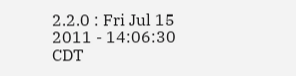2.2.0 : Fri Jul 15 2011 - 14:06:30 CDT